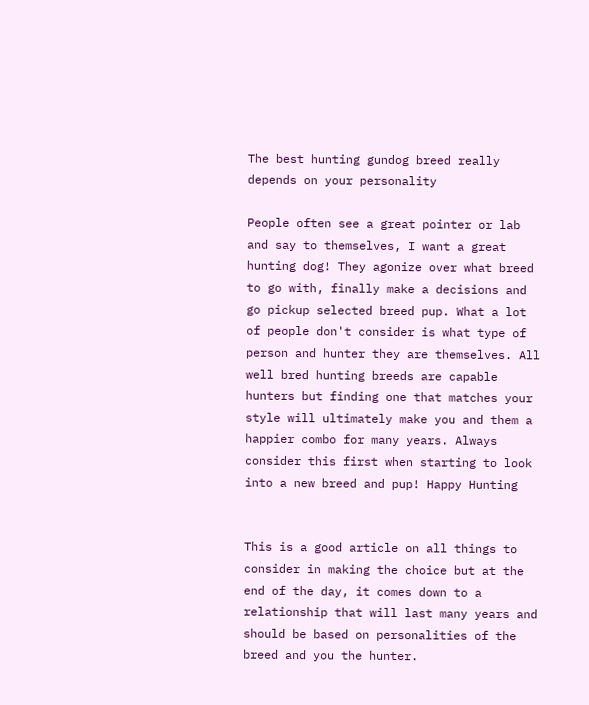The best hunting gundog breed really depends on your personality

People often see a great pointer or lab and say to themselves, I want a great hunting dog! They agonize over what breed to go with, finally make a decisions and go pickup selected breed pup. What a lot of people don't consider is what type of person and hunter they are themselves. All well bred hunting breeds are capable hunters but finding one that matches your style will ultimately make you and them a happier combo for many years. Always consider this first when starting to look into a new breed and pup! Happy Hunting


This is a good article on all things to consider in making the choice but at the end of the day, it comes down to a relationship that will last many years and should be based on personalities of the breed and you the hunter.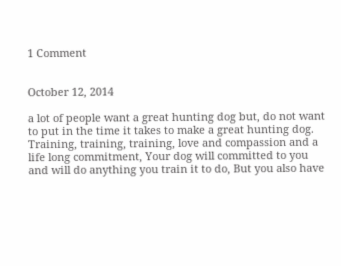1 Comment


October 12, 2014

a lot of people want a great hunting dog but, do not want to put in the time it takes to make a great hunting dog. Training, training, training, love and compassion and a life long commitment, Your dog will committed to you and will do anything you train it to do, But you also have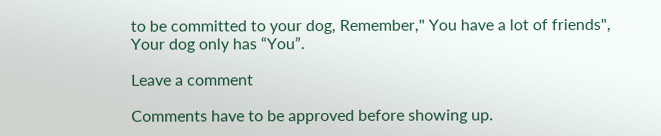to be committed to your dog, Remember," You have a lot of friends",
Your dog only has “You”.

Leave a comment

Comments have to be approved before showing up.